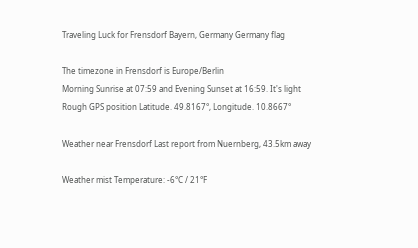Traveling Luck for Frensdorf Bayern, Germany Germany flag

The timezone in Frensdorf is Europe/Berlin
Morning Sunrise at 07:59 and Evening Sunset at 16:59. It's light
Rough GPS position Latitude. 49.8167°, Longitude. 10.8667°

Weather near Frensdorf Last report from Nuernberg, 43.5km away

Weather mist Temperature: -6°C / 21°F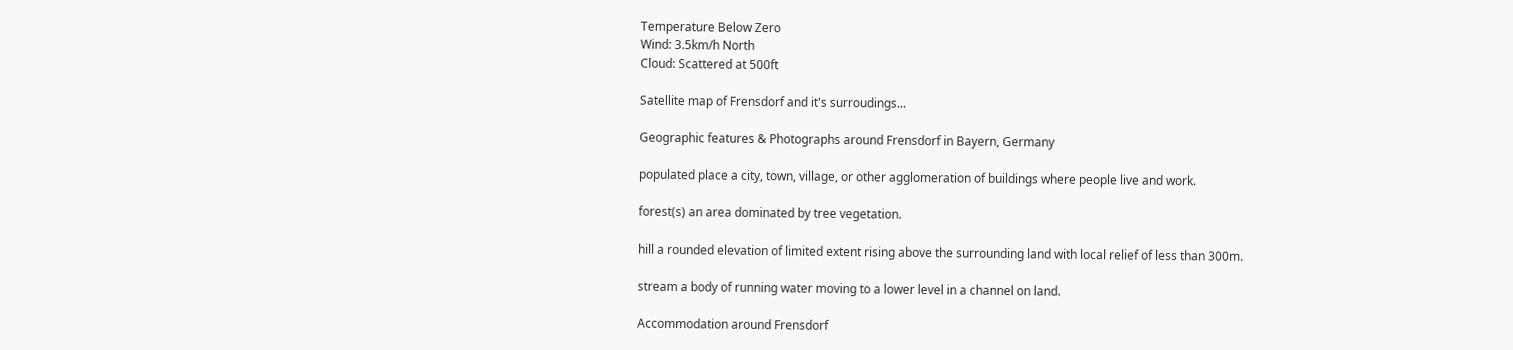Temperature Below Zero
Wind: 3.5km/h North
Cloud: Scattered at 500ft

Satellite map of Frensdorf and it's surroudings...

Geographic features & Photographs around Frensdorf in Bayern, Germany

populated place a city, town, village, or other agglomeration of buildings where people live and work.

forest(s) an area dominated by tree vegetation.

hill a rounded elevation of limited extent rising above the surrounding land with local relief of less than 300m.

stream a body of running water moving to a lower level in a channel on land.

Accommodation around Frensdorf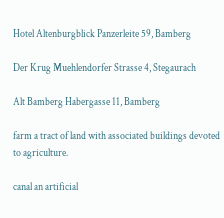Hotel Altenburgblick Panzerleite 59, Bamberg

Der Krug Muehlendorfer Strasse 4, Stegaurach

Alt Bamberg Habergasse 11, Bamberg

farm a tract of land with associated buildings devoted to agriculture.

canal an artificial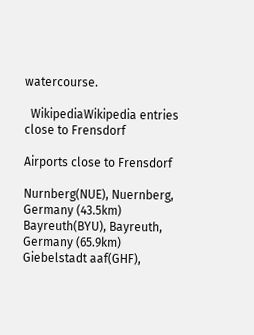watercourse.

  WikipediaWikipedia entries close to Frensdorf

Airports close to Frensdorf

Nurnberg(NUE), Nuernberg, Germany (43.5km)
Bayreuth(BYU), Bayreuth, Germany (65.9km)
Giebelstadt aaf(GHF),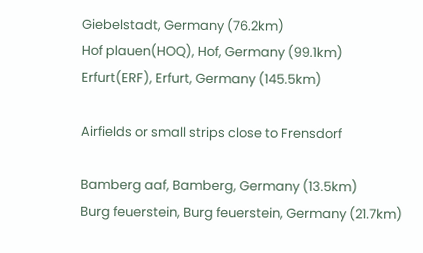Giebelstadt, Germany (76.2km)
Hof plauen(HOQ), Hof, Germany (99.1km)
Erfurt(ERF), Erfurt, Germany (145.5km)

Airfields or small strips close to Frensdorf

Bamberg aaf, Bamberg, Germany (13.5km)
Burg feuerstein, Burg feuerstein, Germany (21.7km)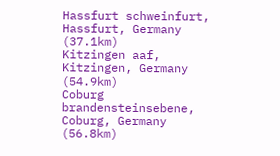Hassfurt schweinfurt, Hassfurt, Germany (37.1km)
Kitzingen aaf, Kitzingen, Germany (54.9km)
Coburg brandensteinsebene, Coburg, Germany (56.8km)